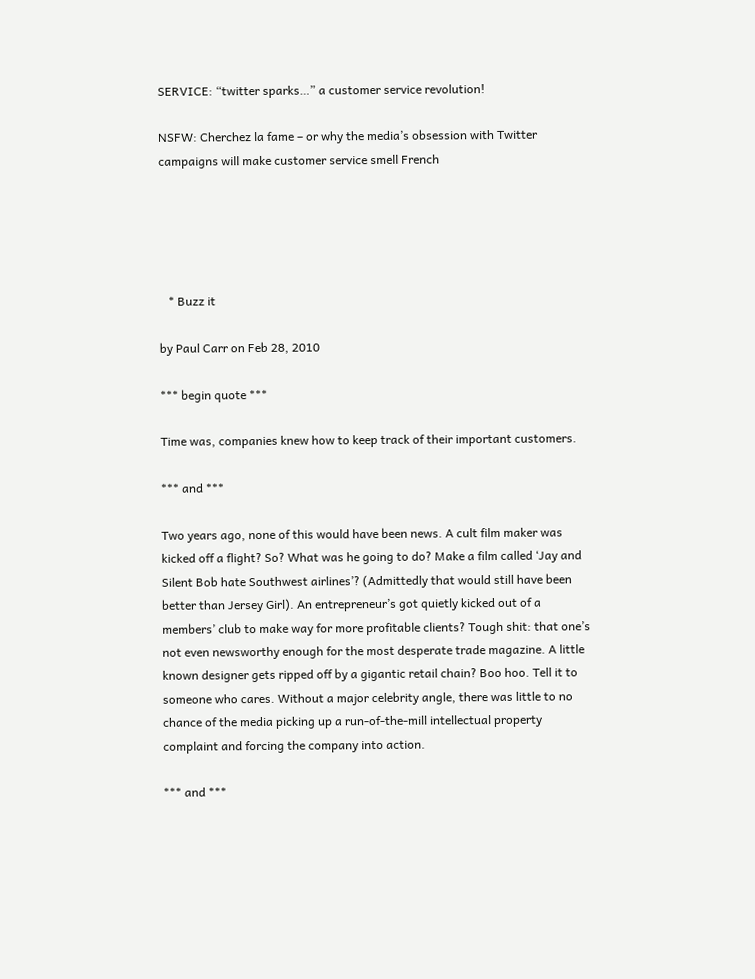SERVICE: “twitter sparks…” a customer service revolution!

NSFW: Cherchez la fame – or why the media’s obsession with Twitter campaigns will make customer service smell French





   * Buzz it

by Paul Carr on Feb 28, 2010

*** begin quote ***

Time was, companies knew how to keep track of their important customers.

*** and ***

Two years ago, none of this would have been news. A cult film maker was kicked off a flight? So? What was he going to do? Make a film called ‘Jay and Silent Bob hate Southwest airlines’? (Admittedly that would still have been better than Jersey Girl). An entrepreneur’s got quietly kicked out of a members’ club to make way for more profitable clients? Tough shit: that one’s not even newsworthy enough for the most desperate trade magazine. A little known designer gets ripped off by a gigantic retail chain? Boo hoo. Tell it to someone who cares. Without a major celebrity angle, there was little to no chance of the media picking up a run-of-the-mill intellectual property complaint and forcing the company into action.

*** and ***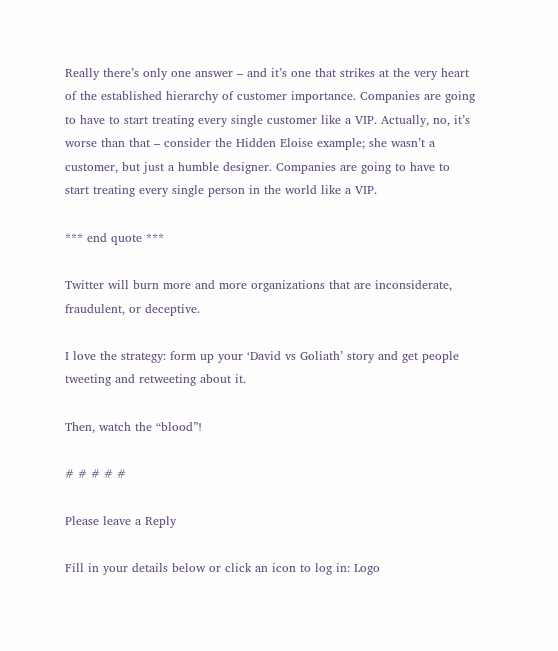Really there’s only one answer – and it’s one that strikes at the very heart of the established hierarchy of customer importance. Companies are going to have to start treating every single customer like a VIP. Actually, no, it’s worse than that – consider the Hidden Eloise example; she wasn’t a customer, but just a humble designer. Companies are going to have to start treating every single person in the world like a VIP.

*** end quote ***

Twitter will burn more and more organizations that are inconsiderate, fraudulent, or deceptive.

I love the strategy: form up your ‘David vs Goliath’ story and get people tweeting and retweeting about it.

Then, watch the “blood”!

# # # # #

Please leave a Reply

Fill in your details below or click an icon to log in: Logo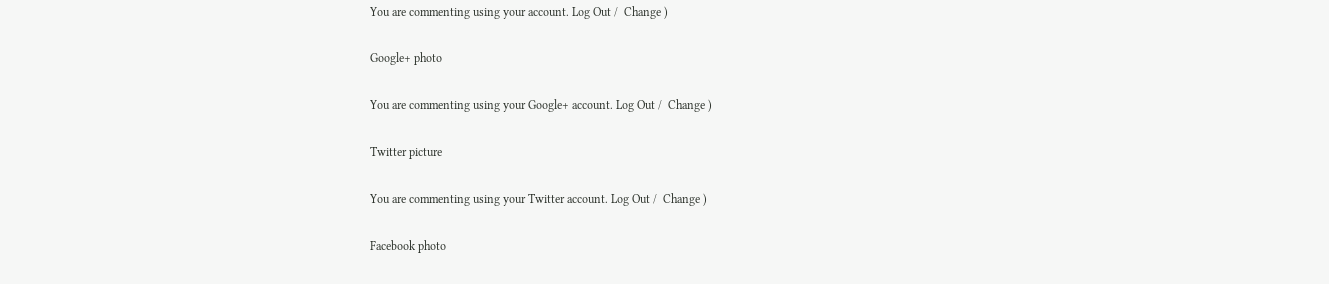You are commenting using your account. Log Out /  Change )

Google+ photo

You are commenting using your Google+ account. Log Out /  Change )

Twitter picture

You are commenting using your Twitter account. Log Out /  Change )

Facebook photo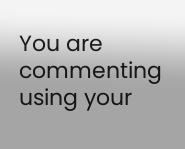You are commenting using your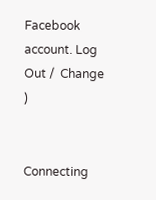Facebook account. Log Out /  Change )


Connecting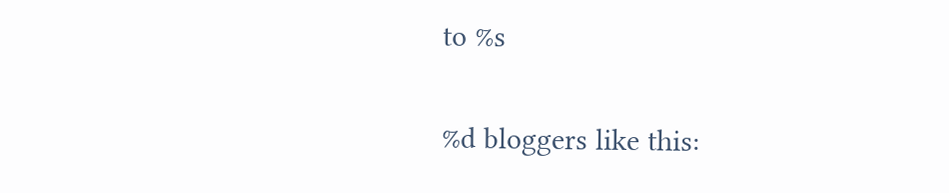to %s

%d bloggers like this: